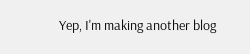Yep, I'm making another blog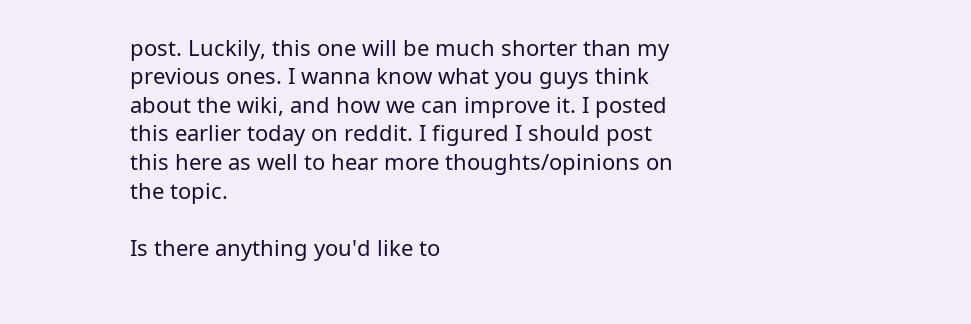post. Luckily, this one will be much shorter than my previous ones. I wanna know what you guys think about the wiki, and how we can improve it. I posted this earlier today on reddit. I figured I should post this here as well to hear more thoughts/opinions on the topic.

Is there anything you'd like to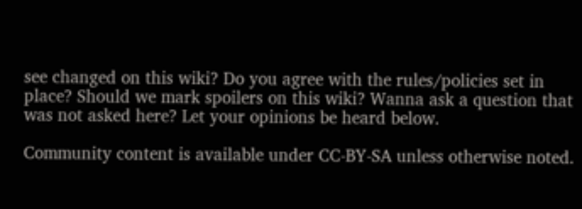see changed on this wiki? Do you agree with the rules/policies set in place? Should we mark spoilers on this wiki? Wanna ask a question that was not asked here? Let your opinions be heard below.

Community content is available under CC-BY-SA unless otherwise noted.